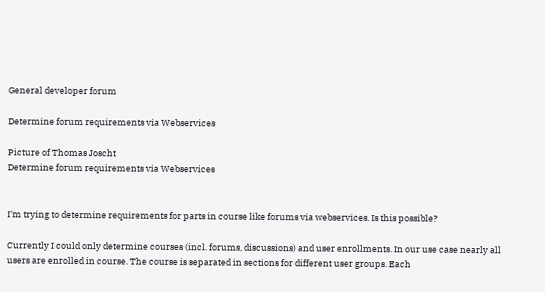General developer forum

Determine forum requirements via Webservices

Picture of Thomas Joscht
Determine forum requirements via Webservices


I'm trying to determine requirements for parts in course like forums via webservices. Is this possible?

Currently I could only determine courses (incl. forums, discussions) and user enrollments. In our use case nearly all users are enrolled in course. The course is separated in sections for different user groups. Each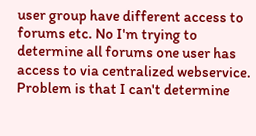user group have different access to forums etc. No I'm trying to determine all forums one user has access to via centralized webservice. Problem is that I can't determine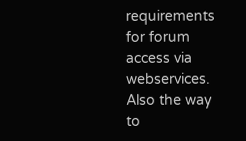requirements for forum access via webservices. Also the way to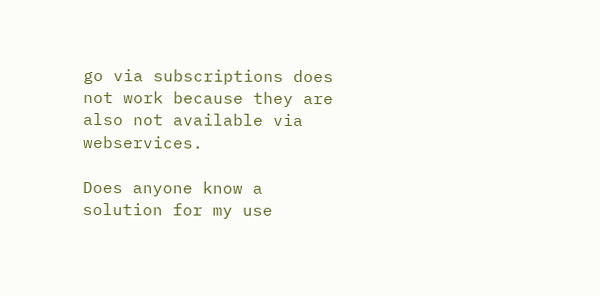go via subscriptions does not work because they are also not available via webservices.

Does anyone know a solution for my use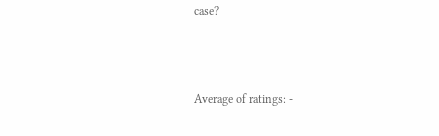case?



Average of ratings: -